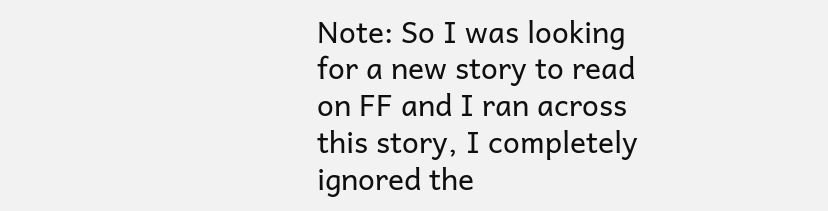Note: So I was looking for a new story to read on FF and I ran across this story, I completely ignored the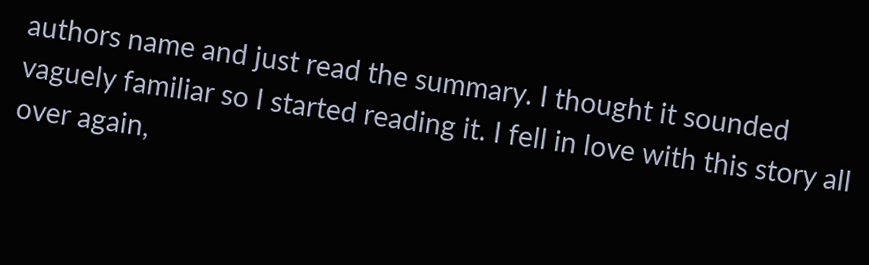authors name and just read the summary. I thought it sounded vaguely familiar so I started reading it. I fell in love with this story all over again,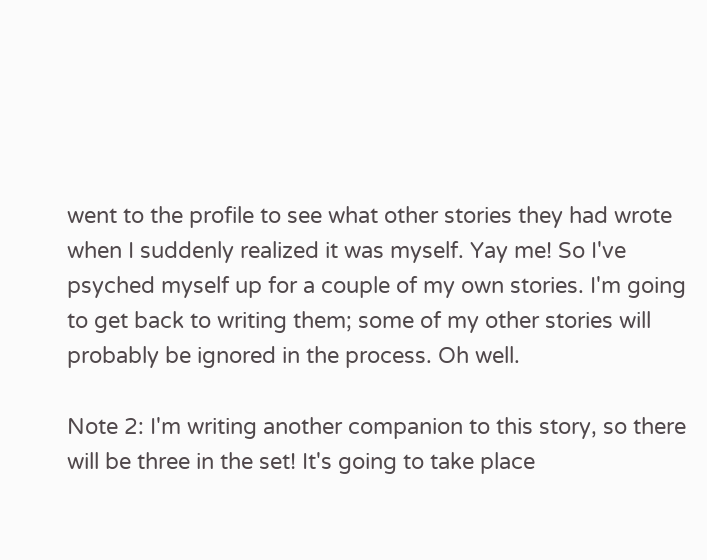went to the profile to see what other stories they had wrote when I suddenly realized it was myself. Yay me! So I've psyched myself up for a couple of my own stories. I'm going to get back to writing them; some of my other stories will probably be ignored in the process. Oh well.

Note 2: I'm writing another companion to this story, so there will be three in the set! It's going to take place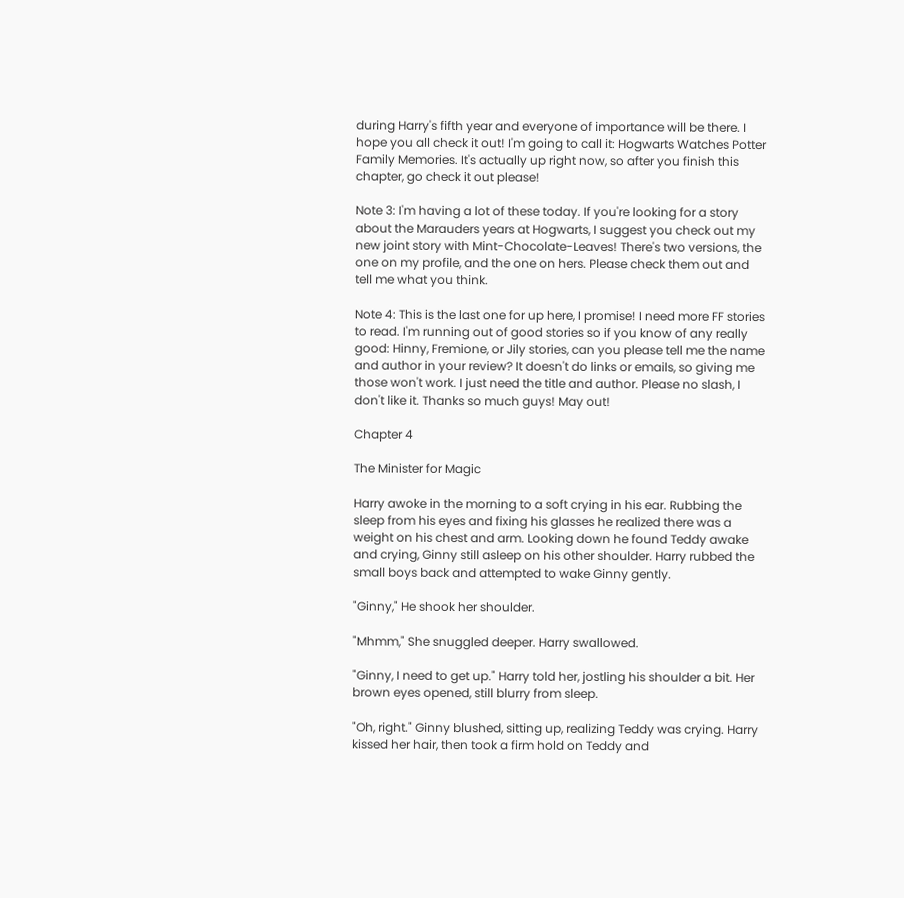during Harry's fifth year and everyone of importance will be there. I hope you all check it out! I'm going to call it: Hogwarts Watches Potter Family Memories. It's actually up right now, so after you finish this chapter, go check it out please!

Note 3: I'm having a lot of these today. If you're looking for a story about the Marauders years at Hogwarts, I suggest you check out my new joint story with Mint-Chocolate-Leaves! There's two versions, the one on my profile, and the one on hers. Please check them out and tell me what you think.

Note 4: This is the last one for up here, I promise! I need more FF stories to read. I'm running out of good stories so if you know of any really good: Hinny, Fremione, or Jily stories, can you please tell me the name and author in your review? It doesn't do links or emails, so giving me those won't work. I just need the title and author. Please no slash, I don't like it. Thanks so much guys! May out!

Chapter 4

The Minister for Magic

Harry awoke in the morning to a soft crying in his ear. Rubbing the sleep from his eyes and fixing his glasses he realized there was a weight on his chest and arm. Looking down he found Teddy awake and crying, Ginny still asleep on his other shoulder. Harry rubbed the small boys back and attempted to wake Ginny gently.

"Ginny," He shook her shoulder.

"Mhmm," She snuggled deeper. Harry swallowed.

"Ginny, I need to get up." Harry told her, jostling his shoulder a bit. Her brown eyes opened, still blurry from sleep.

"Oh, right." Ginny blushed, sitting up, realizing Teddy was crying. Harry kissed her hair, then took a firm hold on Teddy and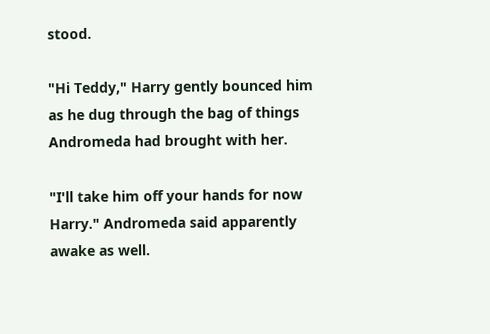stood.

"Hi Teddy," Harry gently bounced him as he dug through the bag of things Andromeda had brought with her.

"I'll take him off your hands for now Harry." Andromeda said apparently awake as well.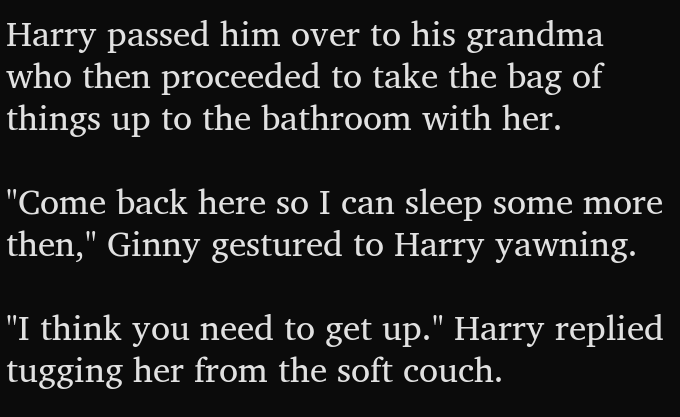Harry passed him over to his grandma who then proceeded to take the bag of things up to the bathroom with her.

"Come back here so I can sleep some more then," Ginny gestured to Harry yawning.

"I think you need to get up." Harry replied tugging her from the soft couch.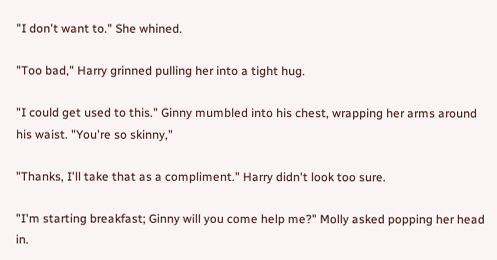"I don't want to." She whined.

"Too bad," Harry grinned pulling her into a tight hug.

"I could get used to this." Ginny mumbled into his chest, wrapping her arms around his waist. "You're so skinny,"

"Thanks, I'll take that as a compliment." Harry didn't look too sure.

"I'm starting breakfast; Ginny will you come help me?" Molly asked popping her head in.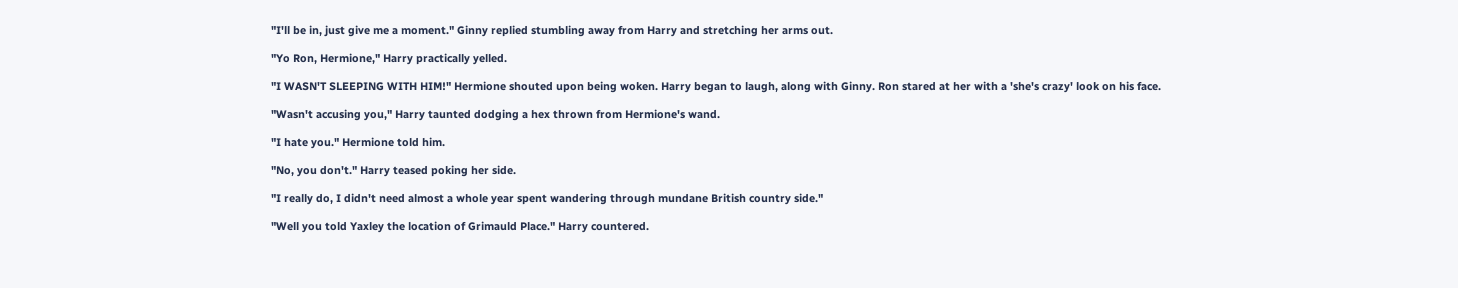"I'll be in, just give me a moment." Ginny replied stumbling away from Harry and stretching her arms out.

"Yo Ron, Hermione," Harry practically yelled.

"I WASN'T SLEEPING WITH HIM!" Hermione shouted upon being woken. Harry began to laugh, along with Ginny. Ron stared at her with a 'she's crazy' look on his face.

"Wasn't accusing you," Harry taunted dodging a hex thrown from Hermione's wand.

"I hate you." Hermione told him.

"No, you don't." Harry teased poking her side.

"I really do, I didn't need almost a whole year spent wandering through mundane British country side."

"Well you told Yaxley the location of Grimauld Place." Harry countered.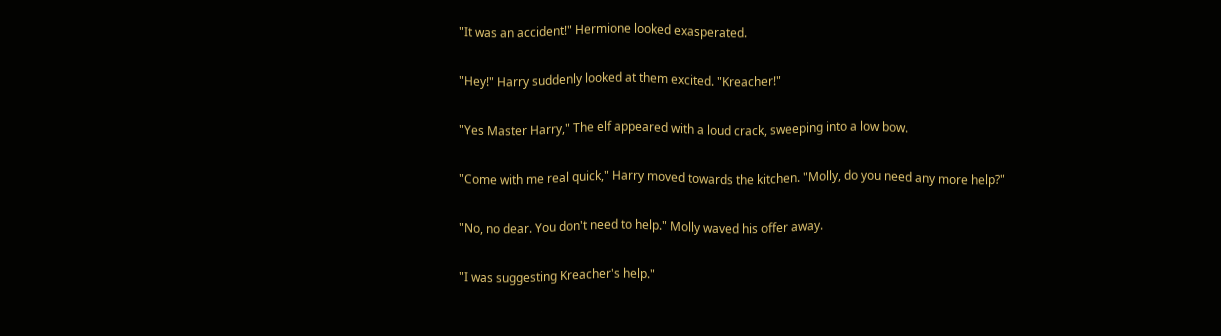"It was an accident!" Hermione looked exasperated.

"Hey!" Harry suddenly looked at them excited. "Kreacher!"

"Yes Master Harry," The elf appeared with a loud crack, sweeping into a low bow.

"Come with me real quick," Harry moved towards the kitchen. "Molly, do you need any more help?"

"No, no dear. You don't need to help." Molly waved his offer away.

"I was suggesting Kreacher's help."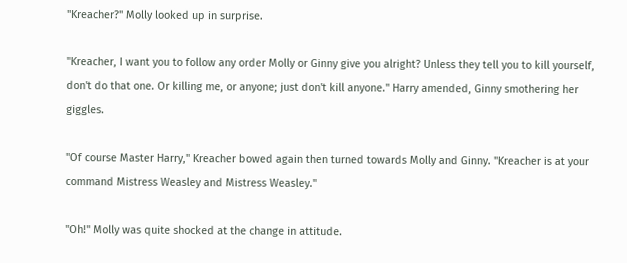"Kreacher?" Molly looked up in surprise.

"Kreacher, I want you to follow any order Molly or Ginny give you alright? Unless they tell you to kill yourself, don't do that one. Or killing me, or anyone; just don't kill anyone." Harry amended, Ginny smothering her giggles.

"Of course Master Harry," Kreacher bowed again then turned towards Molly and Ginny. "Kreacher is at your command Mistress Weasley and Mistress Weasley."

"Oh!" Molly was quite shocked at the change in attitude.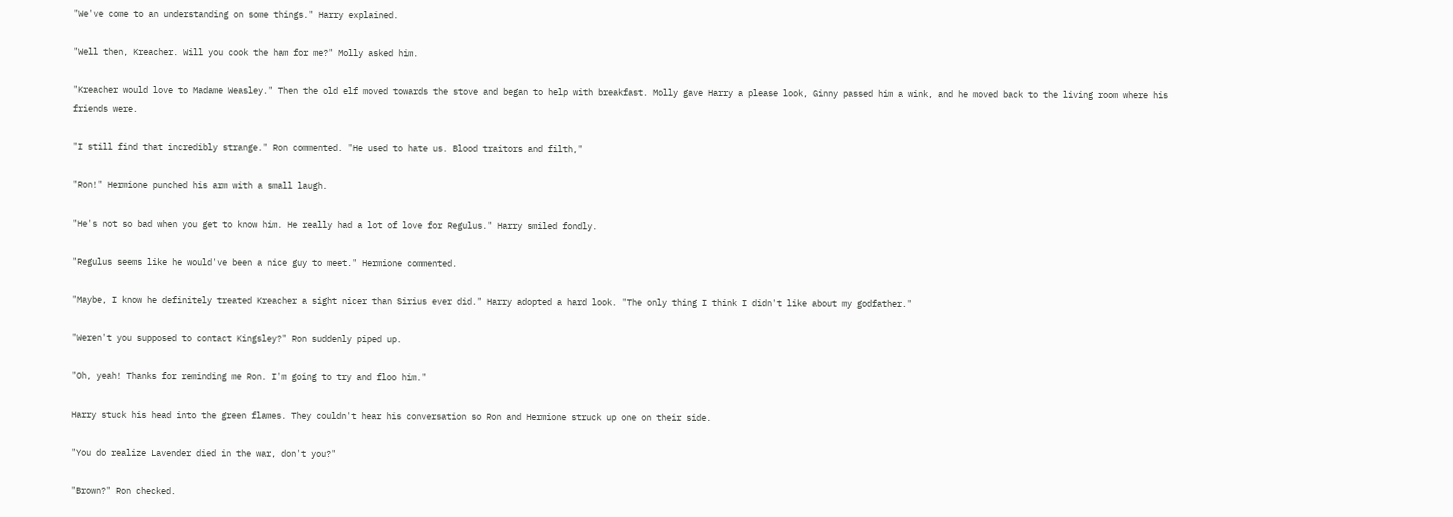"We've come to an understanding on some things." Harry explained.

"Well then, Kreacher. Will you cook the ham for me?" Molly asked him.

"Kreacher would love to Madame Weasley." Then the old elf moved towards the stove and began to help with breakfast. Molly gave Harry a please look, Ginny passed him a wink, and he moved back to the living room where his friends were.

"I still find that incredibly strange." Ron commented. "He used to hate us. Blood traitors and filth,"

"Ron!" Hermione punched his arm with a small laugh.

"He's not so bad when you get to know him. He really had a lot of love for Regulus." Harry smiled fondly.

"Regulus seems like he would've been a nice guy to meet." Hermione commented.

"Maybe, I know he definitely treated Kreacher a sight nicer than Sirius ever did." Harry adopted a hard look. "The only thing I think I didn't like about my godfather."

"Weren't you supposed to contact Kingsley?" Ron suddenly piped up.

"Oh, yeah! Thanks for reminding me Ron. I'm going to try and floo him."

Harry stuck his head into the green flames. They couldn't hear his conversation so Ron and Hermione struck up one on their side.

"You do realize Lavender died in the war, don't you?"

"Brown?" Ron checked.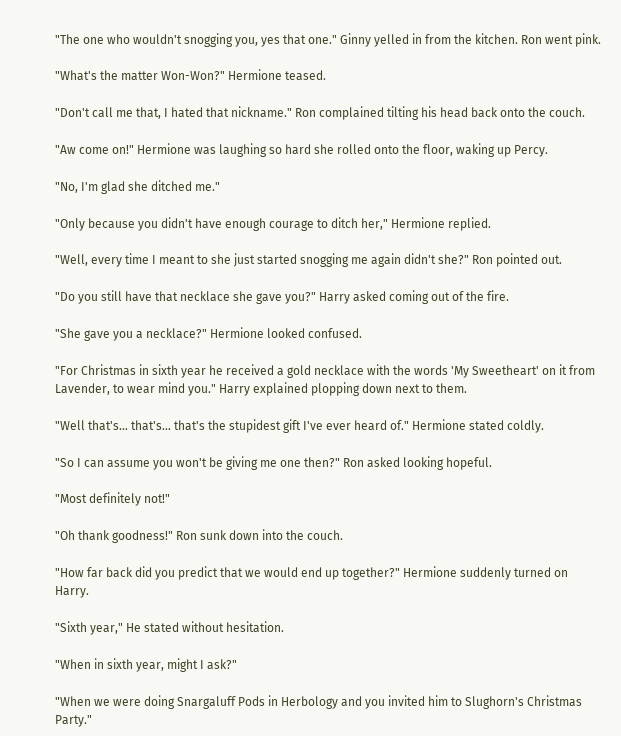"The one who wouldn't snogging you, yes that one." Ginny yelled in from the kitchen. Ron went pink.

"What's the matter Won-Won?" Hermione teased.

"Don't call me that, I hated that nickname." Ron complained tilting his head back onto the couch.

"Aw come on!" Hermione was laughing so hard she rolled onto the floor, waking up Percy.

"No, I'm glad she ditched me."

"Only because you didn't have enough courage to ditch her," Hermione replied.

"Well, every time I meant to she just started snogging me again didn't she?" Ron pointed out.

"Do you still have that necklace she gave you?" Harry asked coming out of the fire.

"She gave you a necklace?" Hermione looked confused.

"For Christmas in sixth year he received a gold necklace with the words 'My Sweetheart' on it from Lavender, to wear mind you." Harry explained plopping down next to them.

"Well that's… that's… that's the stupidest gift I've ever heard of." Hermione stated coldly.

"So I can assume you won't be giving me one then?" Ron asked looking hopeful.

"Most definitely not!"

"Oh thank goodness!" Ron sunk down into the couch.

"How far back did you predict that we would end up together?" Hermione suddenly turned on Harry.

"Sixth year," He stated without hesitation.

"When in sixth year, might I ask?"

"When we were doing Snargaluff Pods in Herbology and you invited him to Slughorn's Christmas Party."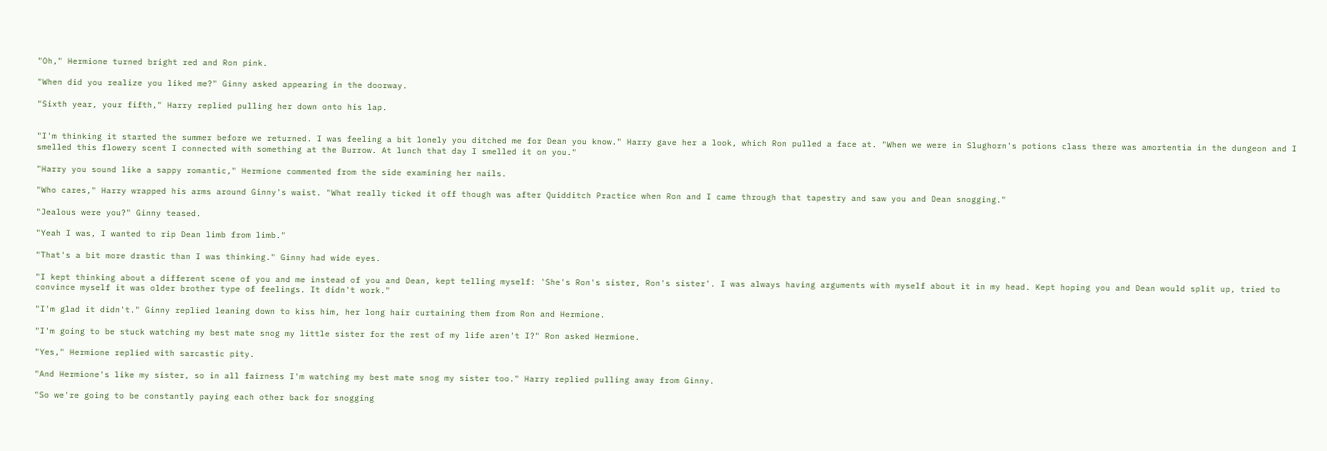"Oh," Hermione turned bright red and Ron pink.

"When did you realize you liked me?" Ginny asked appearing in the doorway.

"Sixth year, your fifth," Harry replied pulling her down onto his lap.


"I'm thinking it started the summer before we returned. I was feeling a bit lonely you ditched me for Dean you know." Harry gave her a look, which Ron pulled a face at. "When we were in Slughorn's potions class there was amortentia in the dungeon and I smelled this flowery scent I connected with something at the Burrow. At lunch that day I smelled it on you."

"Harry you sound like a sappy romantic," Hermione commented from the side examining her nails.

"Who cares," Harry wrapped his arms around Ginny's waist. "What really ticked it off though was after Quidditch Practice when Ron and I came through that tapestry and saw you and Dean snogging."

"Jealous were you?" Ginny teased.

"Yeah I was, I wanted to rip Dean limb from limb."

"That's a bit more drastic than I was thinking." Ginny had wide eyes.

"I kept thinking about a different scene of you and me instead of you and Dean, kept telling myself: 'She's Ron's sister, Ron's sister'. I was always having arguments with myself about it in my head. Kept hoping you and Dean would split up, tried to convince myself it was older brother type of feelings. It didn't work."

"I'm glad it didn't." Ginny replied leaning down to kiss him, her long hair curtaining them from Ron and Hermione.

"I'm going to be stuck watching my best mate snog my little sister for the rest of my life aren't I?" Ron asked Hermione.

"Yes," Hermione replied with sarcastic pity.

"And Hermione's like my sister, so in all fairness I'm watching my best mate snog my sister too." Harry replied pulling away from Ginny.

"So we're going to be constantly paying each other back for snogging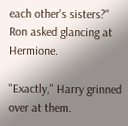each other's sisters?" Ron asked glancing at Hermione.

"Exactly," Harry grinned over at them.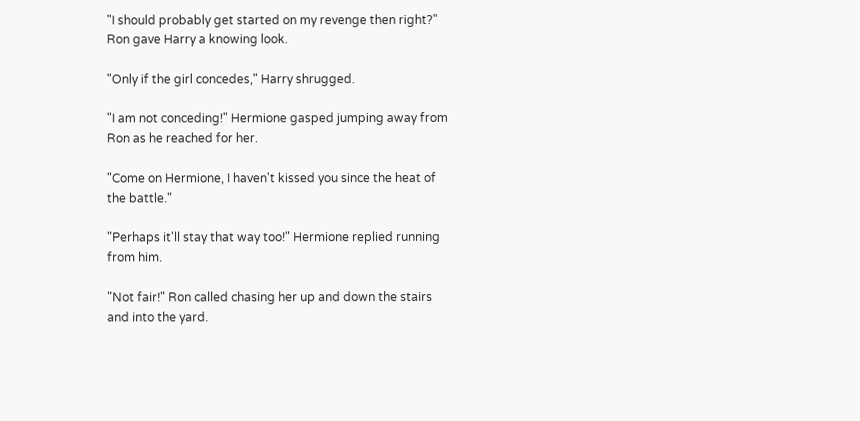"I should probably get started on my revenge then right?" Ron gave Harry a knowing look.

"Only if the girl concedes," Harry shrugged.

"I am not conceding!" Hermione gasped jumping away from Ron as he reached for her.

"Come on Hermione, I haven't kissed you since the heat of the battle."

"Perhaps it'll stay that way too!" Hermione replied running from him.

"Not fair!" Ron called chasing her up and down the stairs and into the yard.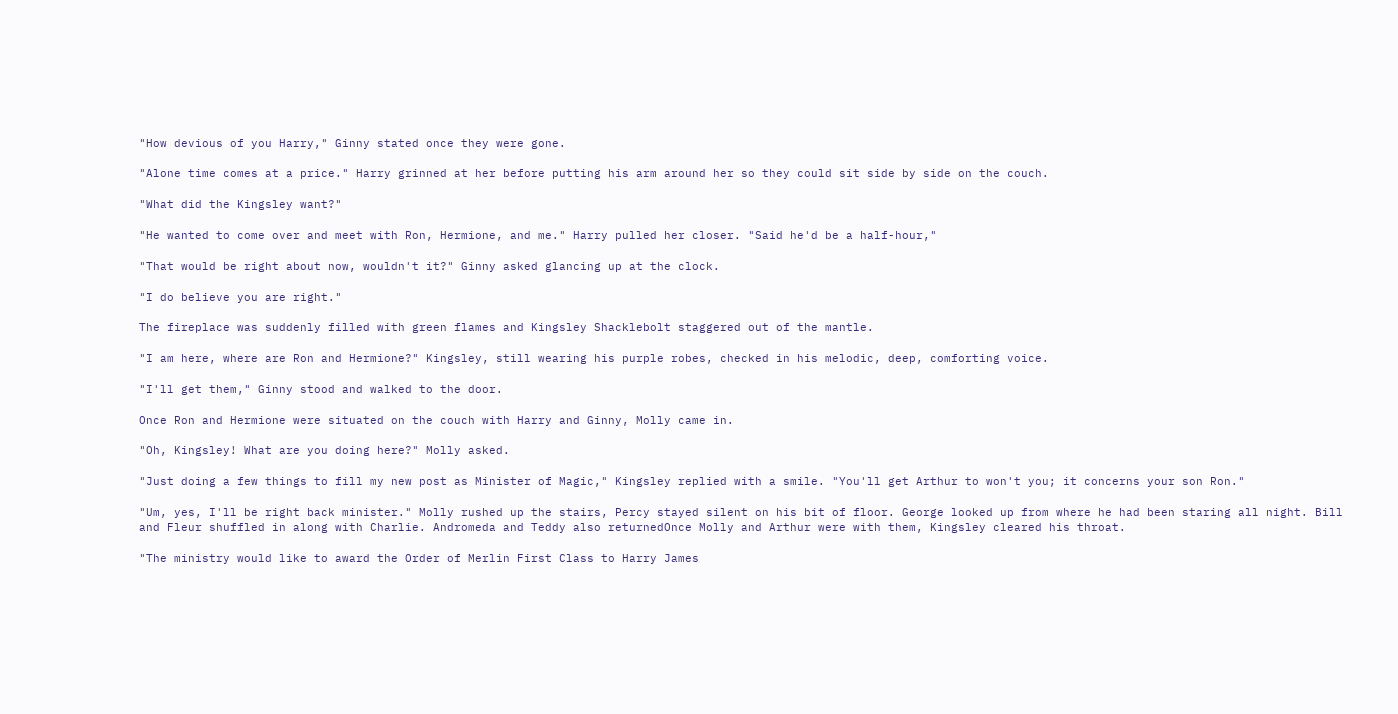"How devious of you Harry," Ginny stated once they were gone.

"Alone time comes at a price." Harry grinned at her before putting his arm around her so they could sit side by side on the couch.

"What did the Kingsley want?"

"He wanted to come over and meet with Ron, Hermione, and me." Harry pulled her closer. "Said he'd be a half-hour,"

"That would be right about now, wouldn't it?" Ginny asked glancing up at the clock.

"I do believe you are right."

The fireplace was suddenly filled with green flames and Kingsley Shacklebolt staggered out of the mantle.

"I am here, where are Ron and Hermione?" Kingsley, still wearing his purple robes, checked in his melodic, deep, comforting voice.

"I'll get them," Ginny stood and walked to the door.

Once Ron and Hermione were situated on the couch with Harry and Ginny, Molly came in.

"Oh, Kingsley! What are you doing here?" Molly asked.

"Just doing a few things to fill my new post as Minister of Magic," Kingsley replied with a smile. "You'll get Arthur to won't you; it concerns your son Ron."

"Um, yes, I'll be right back minister." Molly rushed up the stairs, Percy stayed silent on his bit of floor. George looked up from where he had been staring all night. Bill and Fleur shuffled in along with Charlie. Andromeda and Teddy also returnedOnce Molly and Arthur were with them, Kingsley cleared his throat.

"The ministry would like to award the Order of Merlin First Class to Harry James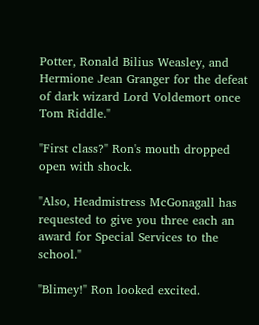Potter, Ronald Bilius Weasley, and Hermione Jean Granger for the defeat of dark wizard Lord Voldemort once Tom Riddle."

"First class?" Ron's mouth dropped open with shock.

"Also, Headmistress McGonagall has requested to give you three each an award for Special Services to the school."

"Blimey!" Ron looked excited.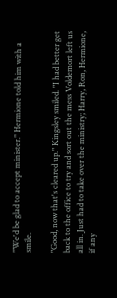"We'd be glad to accept minister." Hermione told him with a smile.

"Good, now that's cleared up." Kingsley smiled. "I had better get back to the office to try and sort out the mess Voldemort left us all in. Just had to take over the ministry; Harry, Ron, Hermione, if any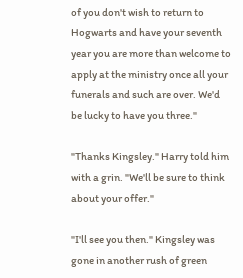of you don't wish to return to Hogwarts and have your seventh year you are more than welcome to apply at the ministry once all your funerals and such are over. We'd be lucky to have you three."

"Thanks Kingsley." Harry told him with a grin. "We'll be sure to think about your offer."

"I'll see you then." Kingsley was gone in another rush of green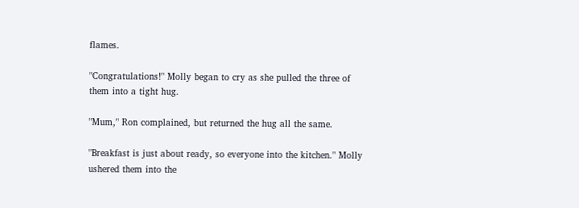flames.

"Congratulations!" Molly began to cry as she pulled the three of them into a tight hug.

"Mum," Ron complained, but returned the hug all the same.

"Breakfast is just about ready, so everyone into the kitchen." Molly ushered them into the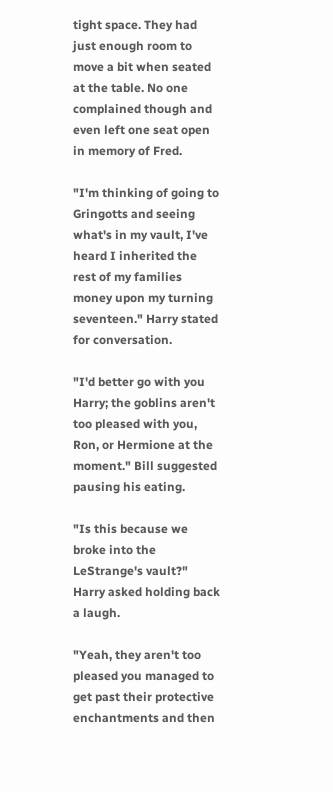tight space. They had just enough room to move a bit when seated at the table. No one complained though and even left one seat open in memory of Fred.

"I'm thinking of going to Gringotts and seeing what's in my vault, I've heard I inherited the rest of my families money upon my turning seventeen." Harry stated for conversation.

"I'd better go with you Harry; the goblins aren't too pleased with you, Ron, or Hermione at the moment." Bill suggested pausing his eating.

"Is this because we broke into the LeStrange's vault?" Harry asked holding back a laugh.

"Yeah, they aren't too pleased you managed to get past their protective enchantments and then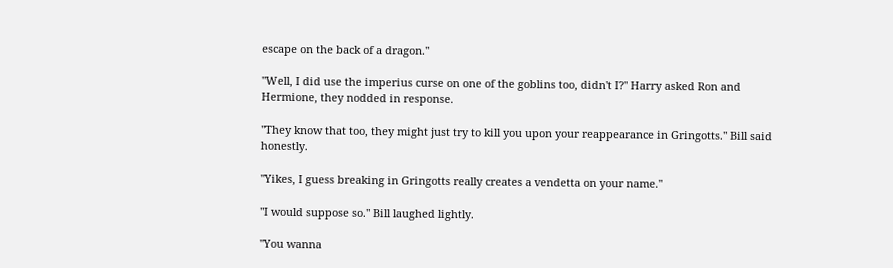escape on the back of a dragon."

"Well, I did use the imperius curse on one of the goblins too, didn't I?" Harry asked Ron and Hermione, they nodded in response.

"They know that too, they might just try to kill you upon your reappearance in Gringotts." Bill said honestly.

"Yikes, I guess breaking in Gringotts really creates a vendetta on your name."

"I would suppose so." Bill laughed lightly.

"You wanna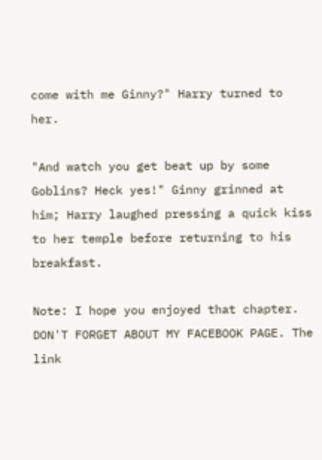come with me Ginny?" Harry turned to her.

"And watch you get beat up by some Goblins? Heck yes!" Ginny grinned at him; Harry laughed pressing a quick kiss to her temple before returning to his breakfast.

Note: I hope you enjoyed that chapter. DON'T FORGET ABOUT MY FACEBOOK PAGE. The link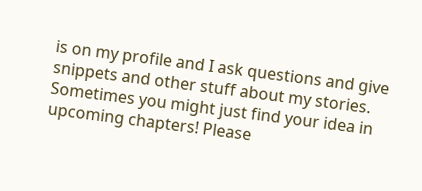is on my profile and I ask questions and give snippets and other stuff about my stories. Sometimes you might just find your idea in upcoming chapters! Please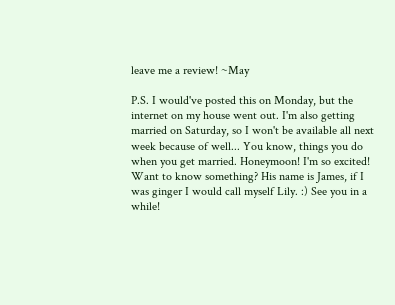leave me a review! ~May

P.S. I would've posted this on Monday, but the internet on my house went out. I'm also getting married on Saturday, so I won't be available all next week because of well... You know, things you do when you get married. Honeymoon! I'm so excited! Want to know something? His name is James, if I was ginger I would call myself Lily. :) See you in a while!